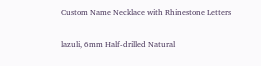Custom Name Necklace with Rhinestone Letters

lazuli, 6mm Half-drilled Natural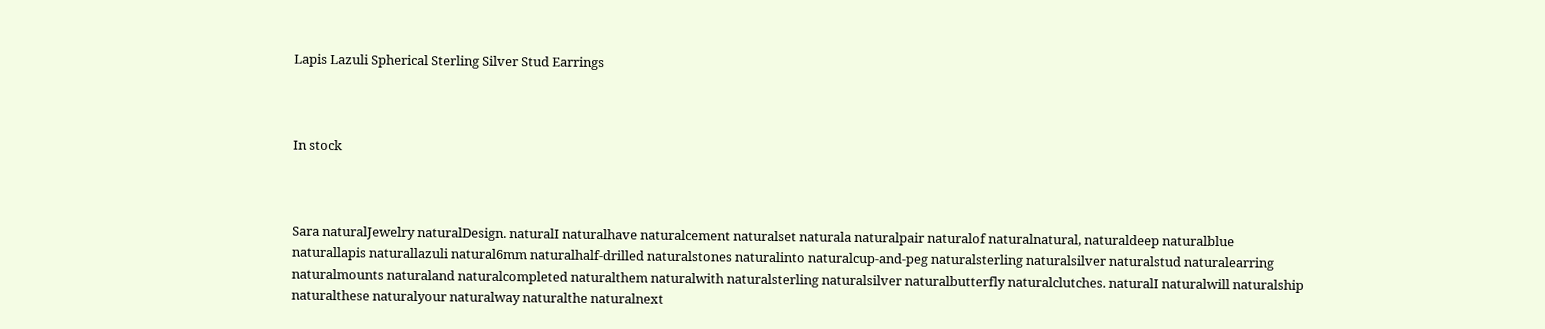Lapis Lazuli Spherical Sterling Silver Stud Earrings



In stock



Sara naturalJewelry naturalDesign. naturalI naturalhave naturalcement naturalset naturala naturalpair naturalof naturalnatural, naturaldeep naturalblue naturallapis naturallazuli natural6mm naturalhalf-drilled naturalstones naturalinto naturalcup-and-peg naturalsterling naturalsilver naturalstud naturalearring naturalmounts naturaland naturalcompleted naturalthem naturalwith naturalsterling naturalsilver naturalbutterfly naturalclutches. naturalI naturalwill naturalship naturalthese naturalyour naturalway naturalthe naturalnext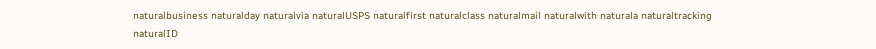naturalbusiness naturalday naturalvia naturalUSPS naturalfirst naturalclass naturalmail naturalwith naturala naturaltracking naturalID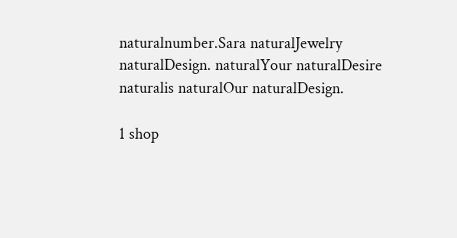naturalnumber.Sara naturalJewelry naturalDesign. naturalYour naturalDesire naturalis naturalOur naturalDesign.

1 shop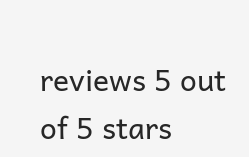reviews 5 out of 5 stars